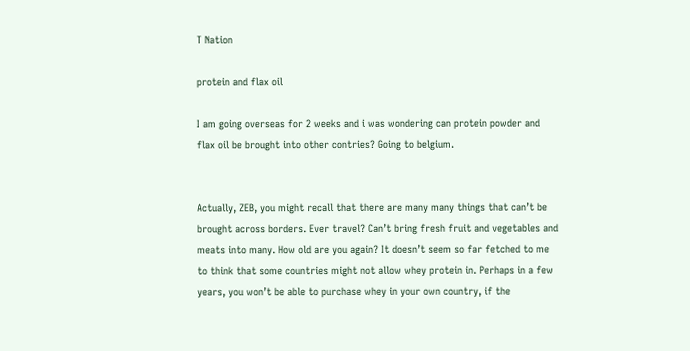T Nation

protein and flax oil

I am going overseas for 2 weeks and i was wondering can protein powder and flax oil be brought into other contries? Going to belgium.


Actually, ZEB, you might recall that there are many many things that can’t be brought across borders. Ever travel? Can’t bring fresh fruit and vegetables and meats into many. How old are you again? It doesn’t seem so far fetched to me to think that some countries might not allow whey protein in. Perhaps in a few years, you won’t be able to purchase whey in your own country, if the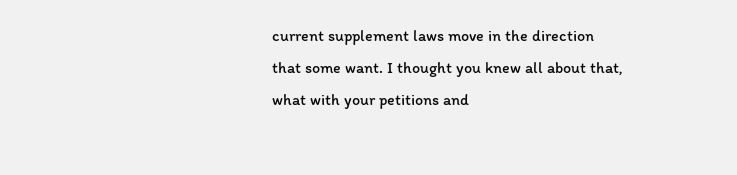current supplement laws move in the direction that some want. I thought you knew all about that, what with your petitions and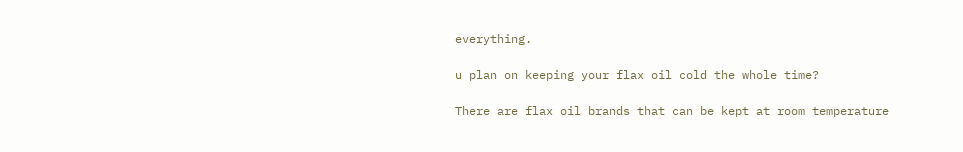everything.

u plan on keeping your flax oil cold the whole time?

There are flax oil brands that can be kept at room temperature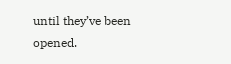until they’ve been opened.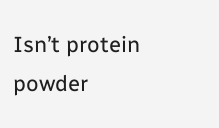Isn’t protein powder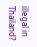illegal in Thailand?